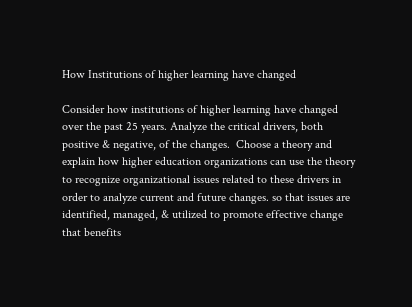How Institutions of higher learning have changed

Consider how institutions of higher learning have changed over the past 25 years. Analyze the critical drivers, both positive & negative, of the changes.  Choose a theory and explain how higher education organizations can use the theory to recognize organizational issues related to these drivers in order to analyze current and future changes. so that issues are identified, managed, & utilized to promote effective change that benefits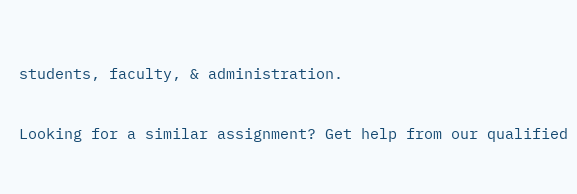students, faculty, & administration.

Looking for a similar assignment? Get help from our qualified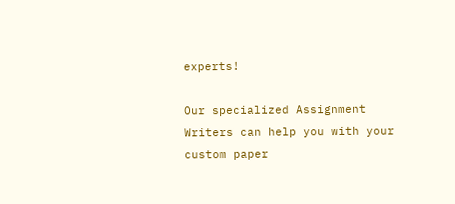experts!

Our specialized Assignment Writers can help you with your custom paper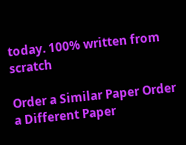today. 100% written from scratch

Order a Similar Paper Order a Different Paper